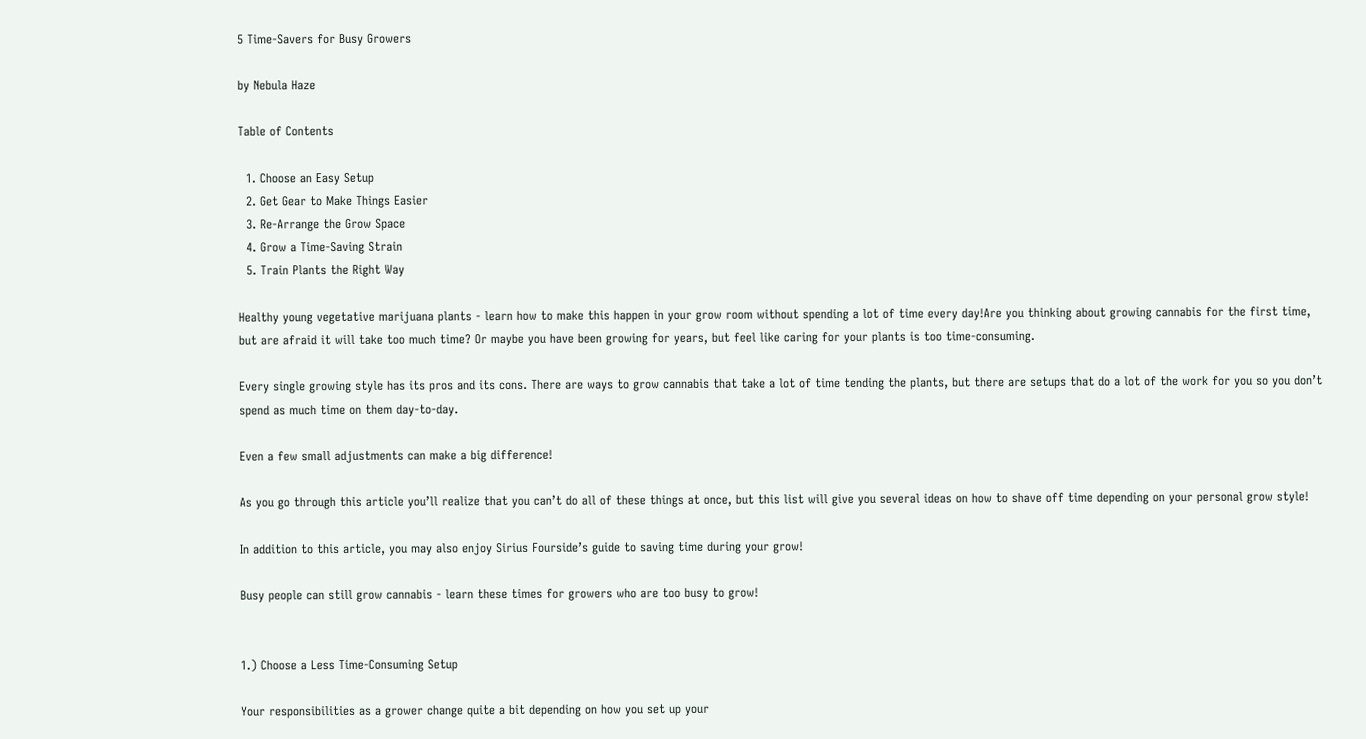5 Time-Savers for Busy Growers

by Nebula Haze

Table of Contents

  1. Choose an Easy Setup
  2. Get Gear to Make Things Easier
  3. Re-Arrange the Grow Space
  4. Grow a Time-Saving Strain
  5. Train Plants the Right Way

Healthy young vegetative marijuana plants - learn how to make this happen in your grow room without spending a lot of time every day!Are you thinking about growing cannabis for the first time, but are afraid it will take too much time? Or maybe you have been growing for years, but feel like caring for your plants is too time-consuming.

Every single growing style has its pros and its cons. There are ways to grow cannabis that take a lot of time tending the plants, but there are setups that do a lot of the work for you so you don’t spend as much time on them day-to-day.

Even a few small adjustments can make a big difference!

As you go through this article you’ll realize that you can’t do all of these things at once, but this list will give you several ideas on how to shave off time depending on your personal grow style!

In addition to this article, you may also enjoy Sirius Fourside’s guide to saving time during your grow!

Busy people can still grow cannabis - learn these times for growers who are too busy to grow!


1.) Choose a Less Time-Consuming Setup

Your responsibilities as a grower change quite a bit depending on how you set up your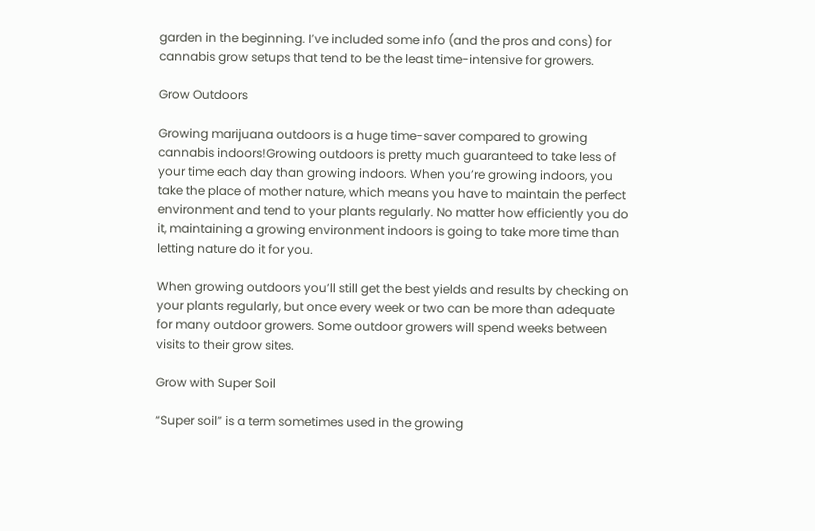garden in the beginning. I’ve included some info (and the pros and cons) for cannabis grow setups that tend to be the least time-intensive for growers.

Grow Outdoors

Growing marijuana outdoors is a huge time-saver compared to growing cannabis indoors!Growing outdoors is pretty much guaranteed to take less of your time each day than growing indoors. When you’re growing indoors, you take the place of mother nature, which means you have to maintain the perfect environment and tend to your plants regularly. No matter how efficiently you do it, maintaining a growing environment indoors is going to take more time than letting nature do it for you.

When growing outdoors you’ll still get the best yields and results by checking on your plants regularly, but once every week or two can be more than adequate for many outdoor growers. Some outdoor growers will spend weeks between visits to their grow sites.

Grow with Super Soil

“Super soil” is a term sometimes used in the growing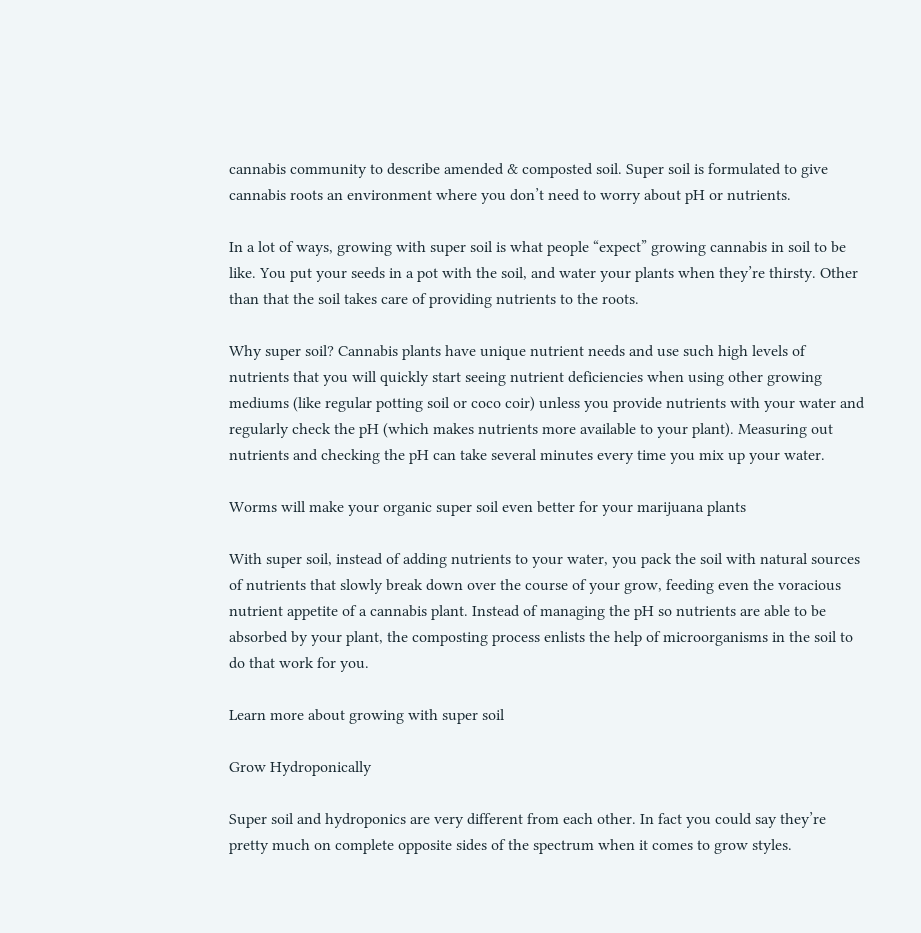cannabis community to describe amended & composted soil. Super soil is formulated to give cannabis roots an environment where you don’t need to worry about pH or nutrients.

In a lot of ways, growing with super soil is what people “expect” growing cannabis in soil to be like. You put your seeds in a pot with the soil, and water your plants when they’re thirsty. Other than that the soil takes care of providing nutrients to the roots.

Why super soil? Cannabis plants have unique nutrient needs and use such high levels of nutrients that you will quickly start seeing nutrient deficiencies when using other growing mediums (like regular potting soil or coco coir) unless you provide nutrients with your water and regularly check the pH (which makes nutrients more available to your plant). Measuring out nutrients and checking the pH can take several minutes every time you mix up your water.

Worms will make your organic super soil even better for your marijuana plants

With super soil, instead of adding nutrients to your water, you pack the soil with natural sources of nutrients that slowly break down over the course of your grow, feeding even the voracious nutrient appetite of a cannabis plant. Instead of managing the pH so nutrients are able to be absorbed by your plant, the composting process enlists the help of microorganisms in the soil to do that work for you.

Learn more about growing with super soil

Grow Hydroponically

Super soil and hydroponics are very different from each other. In fact you could say they’re pretty much on complete opposite sides of the spectrum when it comes to grow styles.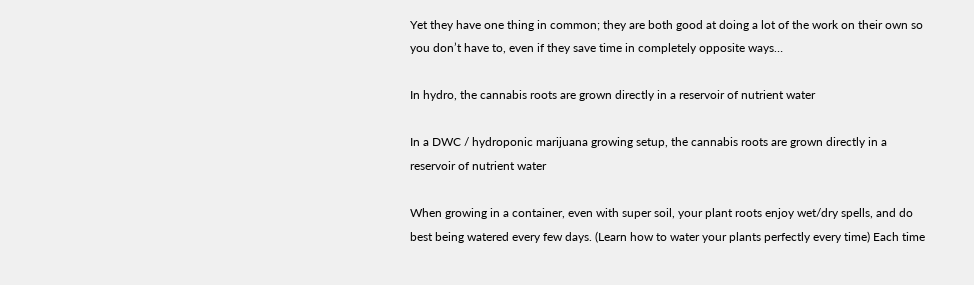Yet they have one thing in common; they are both good at doing a lot of the work on their own so you don’t have to, even if they save time in completely opposite ways…

In hydro, the cannabis roots are grown directly in a reservoir of nutrient water

In a DWC / hydroponic marijuana growing setup, the cannabis roots are grown directly in a reservoir of nutrient water

When growing in a container, even with super soil, your plant roots enjoy wet/dry spells, and do best being watered every few days. (Learn how to water your plants perfectly every time) Each time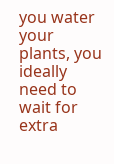you water your plants, you ideally need to wait for extra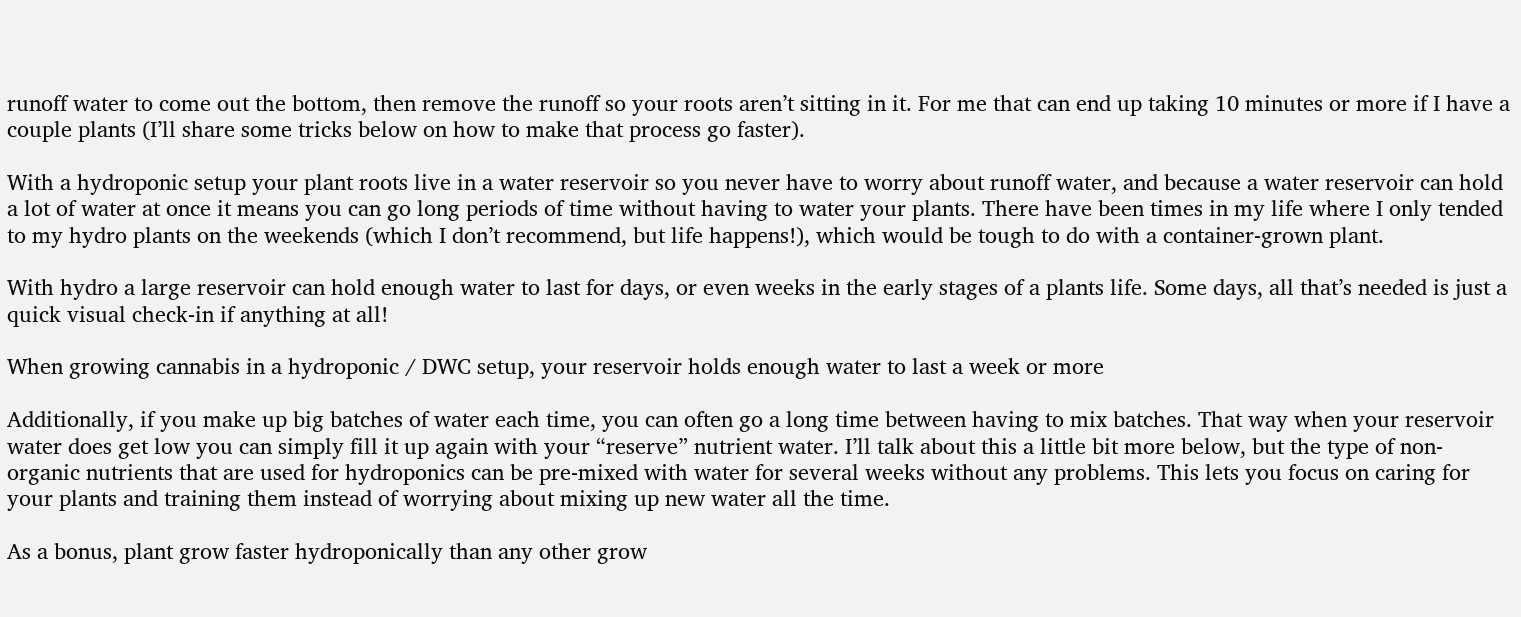runoff water to come out the bottom, then remove the runoff so your roots aren’t sitting in it. For me that can end up taking 10 minutes or more if I have a couple plants (I’ll share some tricks below on how to make that process go faster).

With a hydroponic setup your plant roots live in a water reservoir so you never have to worry about runoff water, and because a water reservoir can hold a lot of water at once it means you can go long periods of time without having to water your plants. There have been times in my life where I only tended to my hydro plants on the weekends (which I don’t recommend, but life happens!), which would be tough to do with a container-grown plant.

With hydro a large reservoir can hold enough water to last for days, or even weeks in the early stages of a plants life. Some days, all that’s needed is just a quick visual check-in if anything at all!

When growing cannabis in a hydroponic / DWC setup, your reservoir holds enough water to last a week or more

Additionally, if you make up big batches of water each time, you can often go a long time between having to mix batches. That way when your reservoir water does get low you can simply fill it up again with your “reserve” nutrient water. I’ll talk about this a little bit more below, but the type of non-organic nutrients that are used for hydroponics can be pre-mixed with water for several weeks without any problems. This lets you focus on caring for your plants and training them instead of worrying about mixing up new water all the time.

As a bonus, plant grow faster hydroponically than any other grow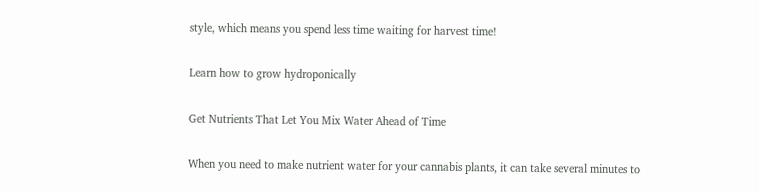style, which means you spend less time waiting for harvest time!

Learn how to grow hydroponically

Get Nutrients That Let You Mix Water Ahead of Time

When you need to make nutrient water for your cannabis plants, it can take several minutes to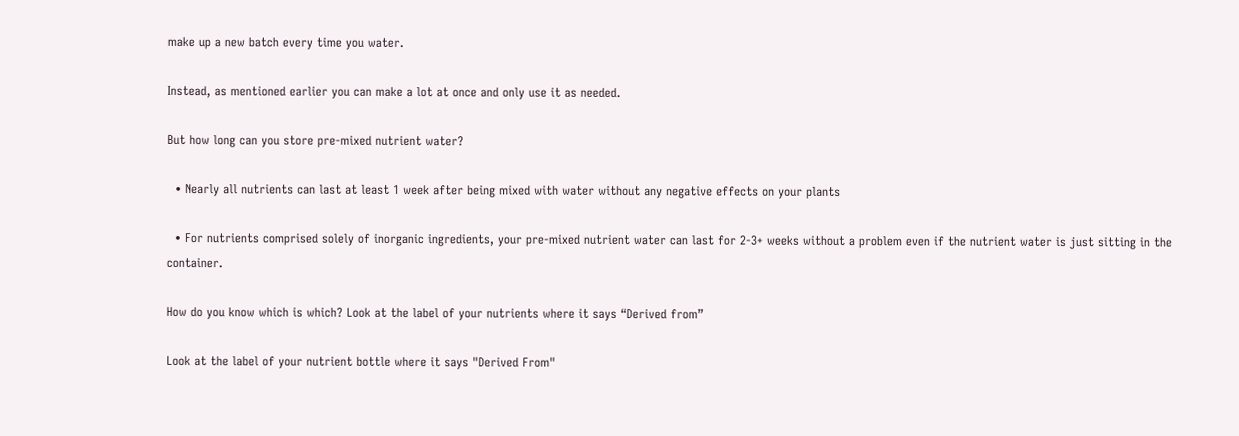make up a new batch every time you water.

Instead, as mentioned earlier you can make a lot at once and only use it as needed.

But how long can you store pre-mixed nutrient water?

  • Nearly all nutrients can last at least 1 week after being mixed with water without any negative effects on your plants

  • For nutrients comprised solely of inorganic ingredients, your pre-mixed nutrient water can last for 2-3+ weeks without a problem even if the nutrient water is just sitting in the container.

How do you know which is which? Look at the label of your nutrients where it says “Derived from”

Look at the label of your nutrient bottle where it says "Derived From"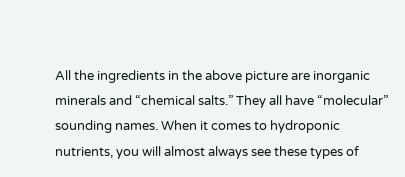All the ingredients in the above picture are inorganic minerals and “chemical salts.” They all have “molecular” sounding names. When it comes to hydroponic nutrients, you will almost always see these types of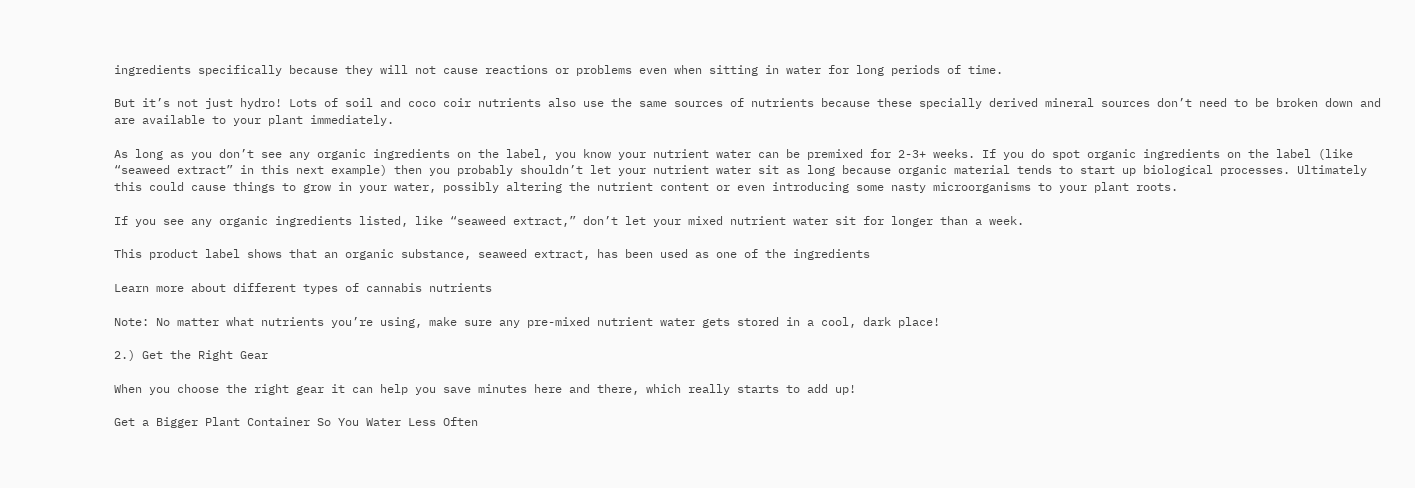ingredients specifically because they will not cause reactions or problems even when sitting in water for long periods of time.

But it’s not just hydro! Lots of soil and coco coir nutrients also use the same sources of nutrients because these specially derived mineral sources don’t need to be broken down and are available to your plant immediately.

As long as you don’t see any organic ingredients on the label, you know your nutrient water can be premixed for 2-3+ weeks. If you do spot organic ingredients on the label (like “seaweed extract” in this next example) then you probably shouldn’t let your nutrient water sit as long because organic material tends to start up biological processes. Ultimately this could cause things to grow in your water, possibly altering the nutrient content or even introducing some nasty microorganisms to your plant roots.

If you see any organic ingredients listed, like “seaweed extract,” don’t let your mixed nutrient water sit for longer than a week.

This product label shows that an organic substance, seaweed extract, has been used as one of the ingredients

Learn more about different types of cannabis nutrients

Note: No matter what nutrients you’re using, make sure any pre-mixed nutrient water gets stored in a cool, dark place!

2.) Get the Right Gear

When you choose the right gear it can help you save minutes here and there, which really starts to add up!

Get a Bigger Plant Container So You Water Less Often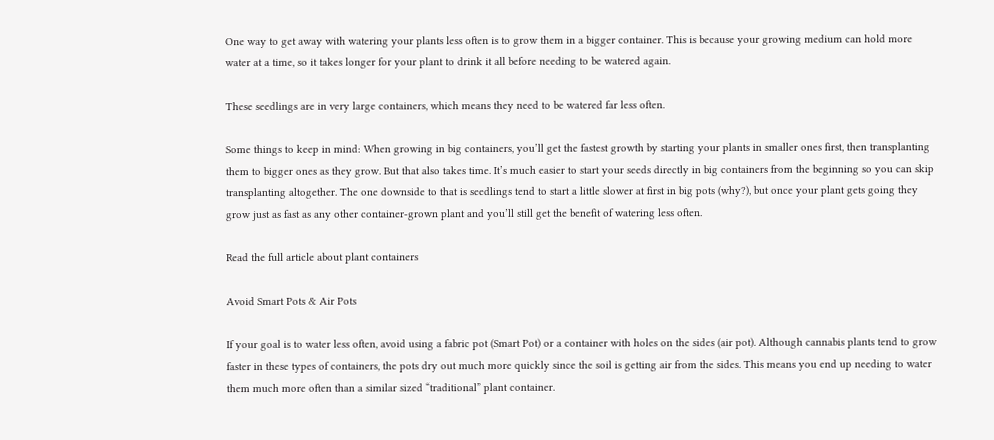One way to get away with watering your plants less often is to grow them in a bigger container. This is because your growing medium can hold more water at a time, so it takes longer for your plant to drink it all before needing to be watered again.

These seedlings are in very large containers, which means they need to be watered far less often.

Some things to keep in mind: When growing in big containers, you’ll get the fastest growth by starting your plants in smaller ones first, then transplanting them to bigger ones as they grow. But that also takes time. It’s much easier to start your seeds directly in big containers from the beginning so you can skip transplanting altogether. The one downside to that is seedlings tend to start a little slower at first in big pots (why?), but once your plant gets going they grow just as fast as any other container-grown plant and you’ll still get the benefit of watering less often.

Read the full article about plant containers

Avoid Smart Pots & Air Pots

If your goal is to water less often, avoid using a fabric pot (Smart Pot) or a container with holes on the sides (air pot). Although cannabis plants tend to grow faster in these types of containers, the pots dry out much more quickly since the soil is getting air from the sides. This means you end up needing to water them much more often than a similar sized “traditional” plant container.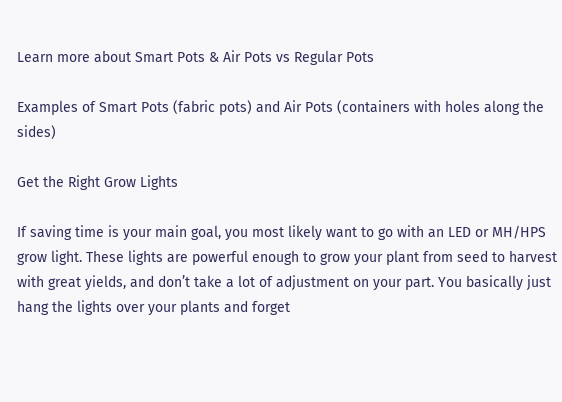Learn more about Smart Pots & Air Pots vs Regular Pots

Examples of Smart Pots (fabric pots) and Air Pots (containers with holes along the sides)

Get the Right Grow Lights

If saving time is your main goal, you most likely want to go with an LED or MH/HPS grow light. These lights are powerful enough to grow your plant from seed to harvest with great yields, and don’t take a lot of adjustment on your part. You basically just hang the lights over your plants and forget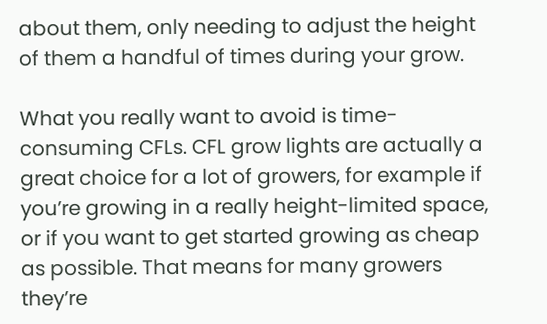about them, only needing to adjust the height of them a handful of times during your grow.

What you really want to avoid is time-consuming CFLs. CFL grow lights are actually a great choice for a lot of growers, for example if you’re growing in a really height-limited space, or if you want to get started growing as cheap as possible. That means for many growers they’re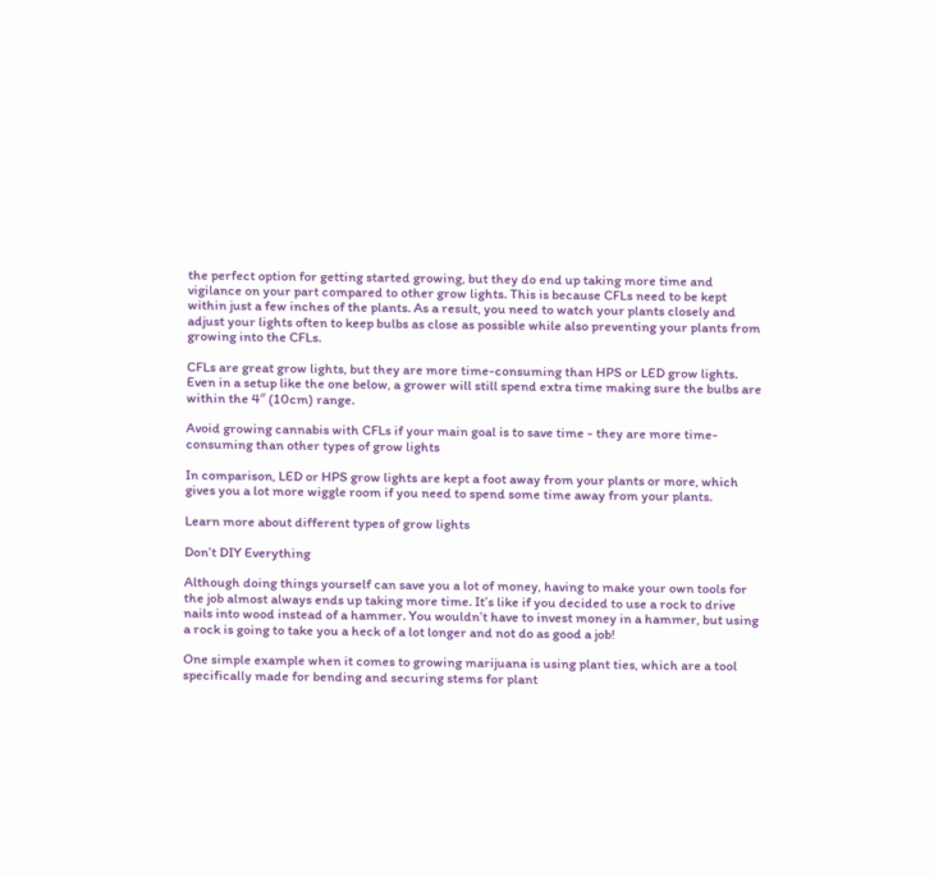the perfect option for getting started growing, but they do end up taking more time and vigilance on your part compared to other grow lights. This is because CFLs need to be kept within just a few inches of the plants. As a result, you need to watch your plants closely and adjust your lights often to keep bulbs as close as possible while also preventing your plants from growing into the CFLs.

CFLs are great grow lights, but they are more time-consuming than HPS or LED grow lights. Even in a setup like the one below, a grower will still spend extra time making sure the bulbs are within the 4″ (10cm) range.

Avoid growing cannabis with CFLs if your main goal is to save time - they are more time-consuming than other types of grow lights

In comparison, LED or HPS grow lights are kept a foot away from your plants or more, which gives you a lot more wiggle room if you need to spend some time away from your plants.

Learn more about different types of grow lights

Don’t DIY Everything

Although doing things yourself can save you a lot of money, having to make your own tools for the job almost always ends up taking more time. It’s like if you decided to use a rock to drive nails into wood instead of a hammer. You wouldn’t have to invest money in a hammer, but using a rock is going to take you a heck of a lot longer and not do as good a job!

One simple example when it comes to growing marijuana is using plant ties, which are a tool specifically made for bending and securing stems for plant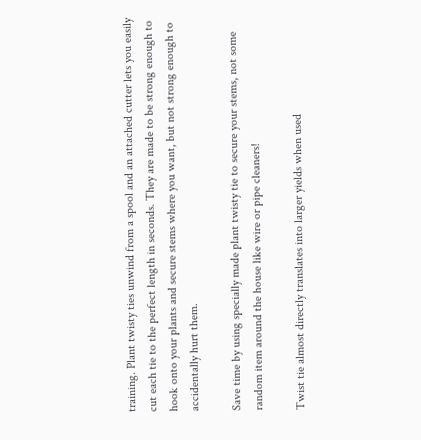training. Plant twisty ties unwind from a spool and an attached cutter lets you easily cut each tie to the perfect length in seconds. They are made to be strong enough to hook onto your plants and secure stems where you want, but not strong enough to accidentally hurt them.

Save time by using specially made plant twisty tie to secure your stems, not some random item around the house like wire or pipe cleaners!

Twist tie almost directly translates into larger yields when used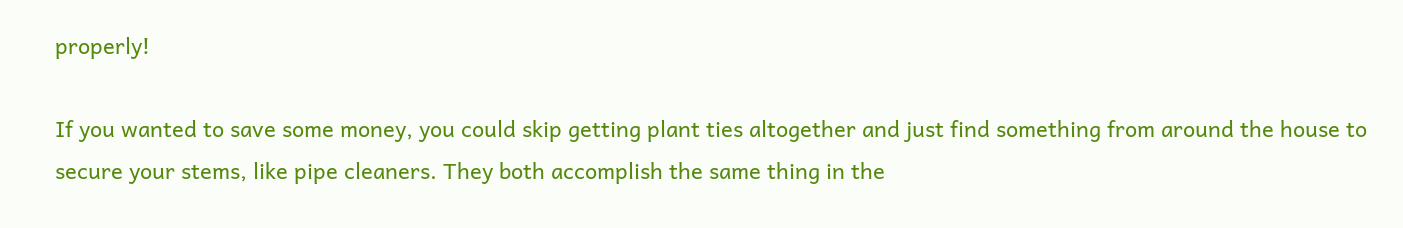properly!

If you wanted to save some money, you could skip getting plant ties altogether and just find something from around the house to secure your stems, like pipe cleaners. They both accomplish the same thing in the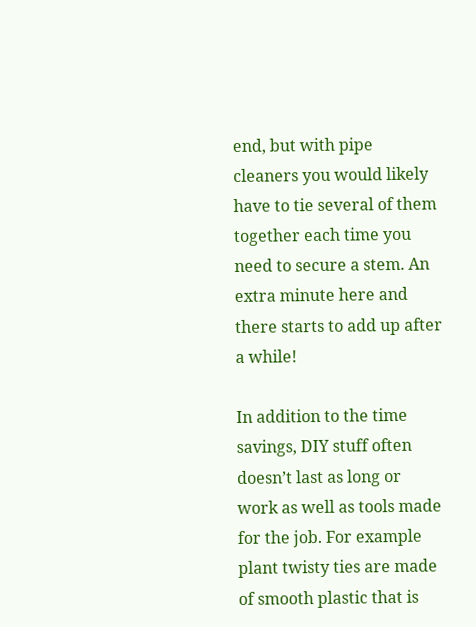end, but with pipe cleaners you would likely have to tie several of them together each time you need to secure a stem. An extra minute here and there starts to add up after a while!

In addition to the time savings, DIY stuff often doesn’t last as long or work as well as tools made for the job. For example plant twisty ties are made of smooth plastic that is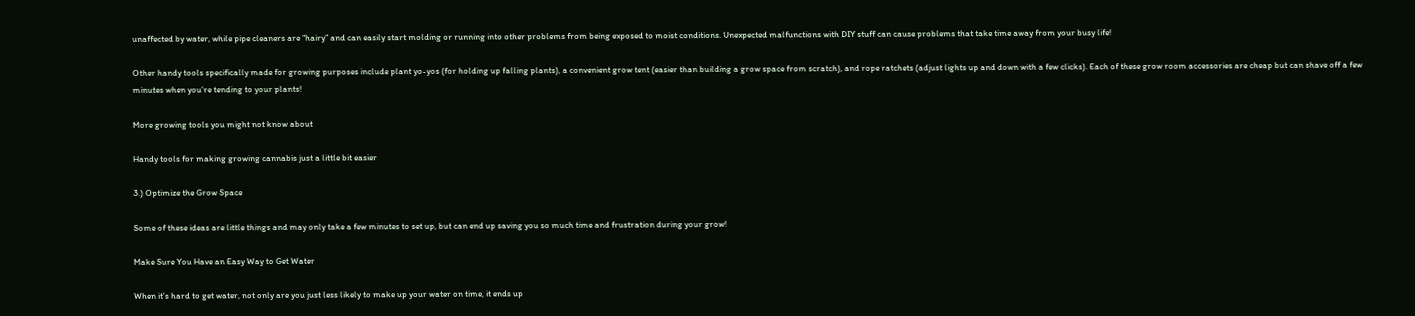unaffected by water, while pipe cleaners are “hairy” and can easily start molding or running into other problems from being exposed to moist conditions. Unexpected malfunctions with DIY stuff can cause problems that take time away from your busy life!

Other handy tools specifically made for growing purposes include plant yo-yos (for holding up falling plants), a convenient grow tent (easier than building a grow space from scratch), and rope ratchets (adjust lights up and down with a few clicks). Each of these grow room accessories are cheap but can shave off a few minutes when you’re tending to your plants!

More growing tools you might not know about

Handy tools for making growing cannabis just a little bit easier

3.) Optimize the Grow Space

Some of these ideas are little things and may only take a few minutes to set up, but can end up saving you so much time and frustration during your grow!

Make Sure You Have an Easy Way to Get Water

When it’s hard to get water, not only are you just less likely to make up your water on time, it ends up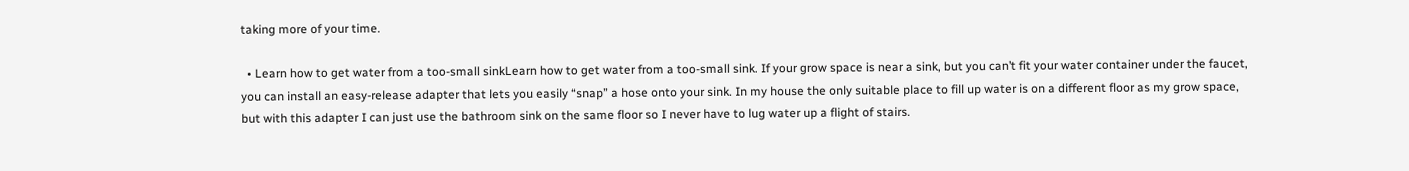taking more of your time.

  • Learn how to get water from a too-small sinkLearn how to get water from a too-small sink. If your grow space is near a sink, but you can’t fit your water container under the faucet, you can install an easy-release adapter that lets you easily “snap” a hose onto your sink. In my house the only suitable place to fill up water is on a different floor as my grow space, but with this adapter I can just use the bathroom sink on the same floor so I never have to lug water up a flight of stairs.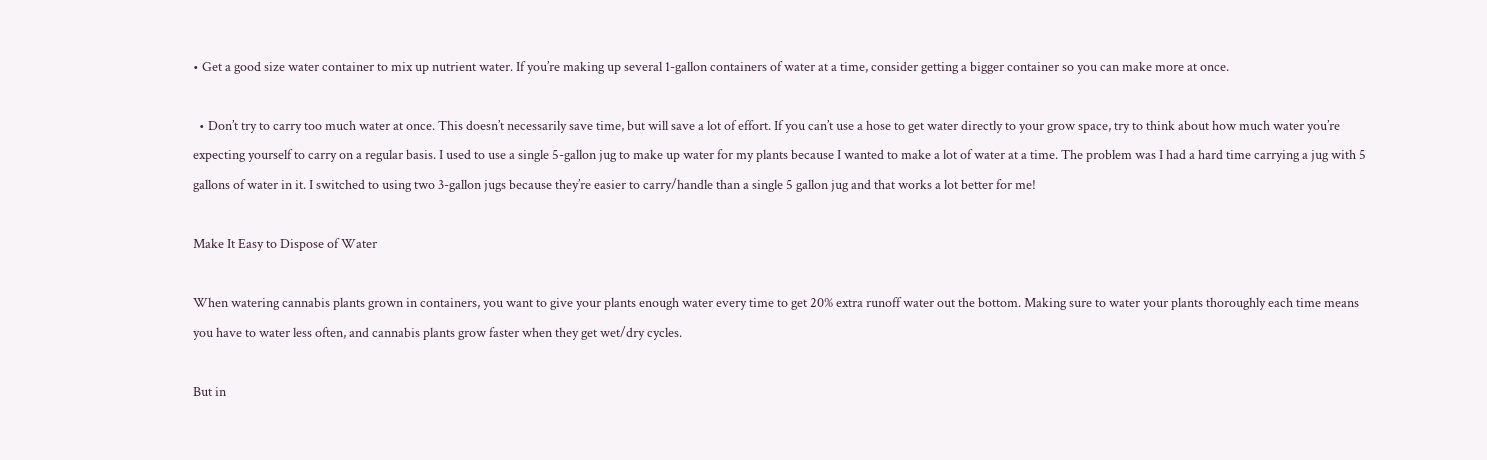• Get a good size water container to mix up nutrient water. If you’re making up several 1-gallon containers of water at a time, consider getting a bigger container so you can make more at once.

  • Don’t try to carry too much water at once. This doesn’t necessarily save time, but will save a lot of effort. If you can’t use a hose to get water directly to your grow space, try to think about how much water you’re expecting yourself to carry on a regular basis. I used to use a single 5-gallon jug to make up water for my plants because I wanted to make a lot of water at a time. The problem was I had a hard time carrying a jug with 5 gallons of water in it. I switched to using two 3-gallon jugs because they’re easier to carry/handle than a single 5 gallon jug and that works a lot better for me!

Make It Easy to Dispose of Water

When watering cannabis plants grown in containers, you want to give your plants enough water every time to get 20% extra runoff water out the bottom. Making sure to water your plants thoroughly each time means you have to water less often, and cannabis plants grow faster when they get wet/dry cycles.

But in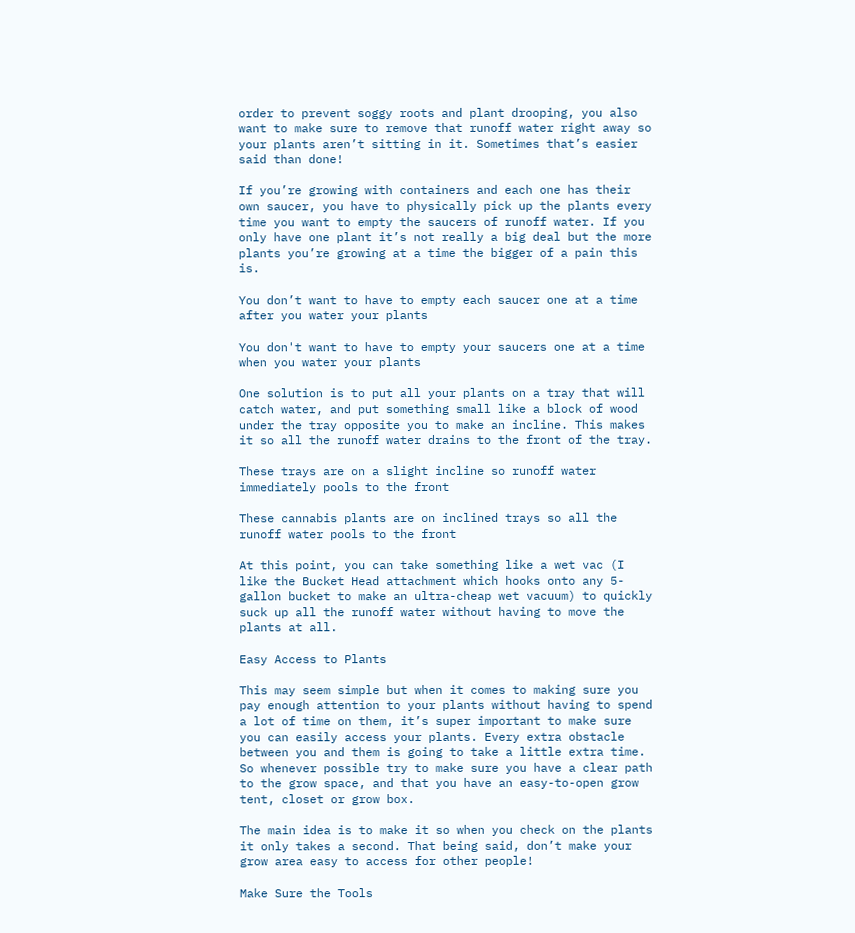order to prevent soggy roots and plant drooping, you also want to make sure to remove that runoff water right away so your plants aren’t sitting in it. Sometimes that’s easier said than done!

If you’re growing with containers and each one has their own saucer, you have to physically pick up the plants every time you want to empty the saucers of runoff water. If you only have one plant it’s not really a big deal but the more plants you’re growing at a time the bigger of a pain this is.

You don’t want to have to empty each saucer one at a time after you water your plants

You don't want to have to empty your saucers one at a time when you water your plants

One solution is to put all your plants on a tray that will catch water, and put something small like a block of wood under the tray opposite you to make an incline. This makes it so all the runoff water drains to the front of the tray.

These trays are on a slight incline so runoff water immediately pools to the front

These cannabis plants are on inclined trays so all the runoff water pools to the front

At this point, you can take something like a wet vac (I like the Bucket Head attachment which hooks onto any 5-gallon bucket to make an ultra-cheap wet vacuum) to quickly suck up all the runoff water without having to move the plants at all.

Easy Access to Plants

This may seem simple but when it comes to making sure you pay enough attention to your plants without having to spend a lot of time on them, it’s super important to make sure you can easily access your plants. Every extra obstacle between you and them is going to take a little extra time. So whenever possible try to make sure you have a clear path to the grow space, and that you have an easy-to-open grow tent, closet or grow box.

The main idea is to make it so when you check on the plants it only takes a second. That being said, don’t make your grow area easy to access for other people!

Make Sure the Tools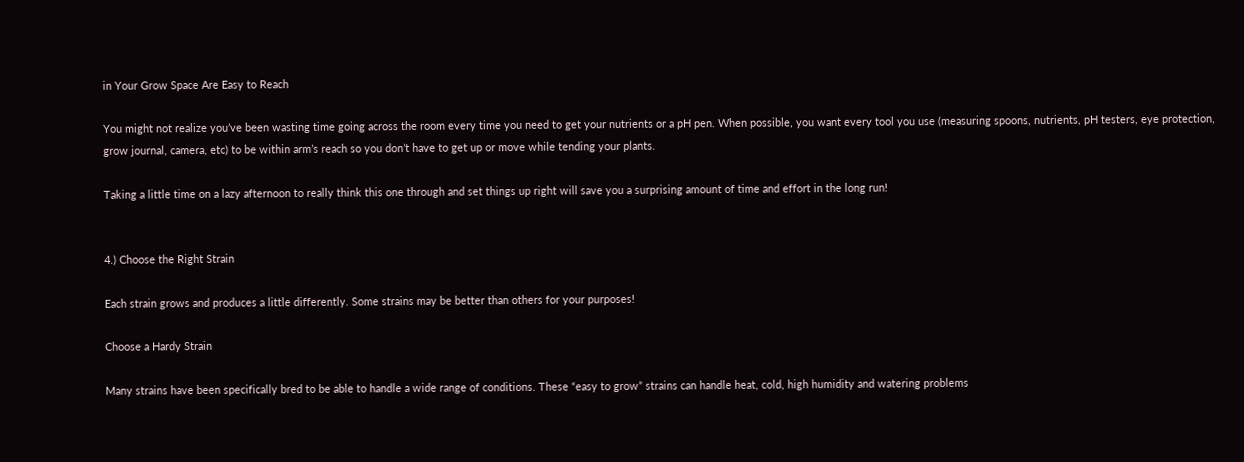in Your Grow Space Are Easy to Reach

You might not realize you’ve been wasting time going across the room every time you need to get your nutrients or a pH pen. When possible, you want every tool you use (measuring spoons, nutrients, pH testers, eye protection, grow journal, camera, etc) to be within arm’s reach so you don’t have to get up or move while tending your plants.

Taking a little time on a lazy afternoon to really think this one through and set things up right will save you a surprising amount of time and effort in the long run!


4.) Choose the Right Strain

Each strain grows and produces a little differently. Some strains may be better than others for your purposes!

Choose a Hardy Strain

Many strains have been specifically bred to be able to handle a wide range of conditions. These “easy to grow” strains can handle heat, cold, high humidity and watering problems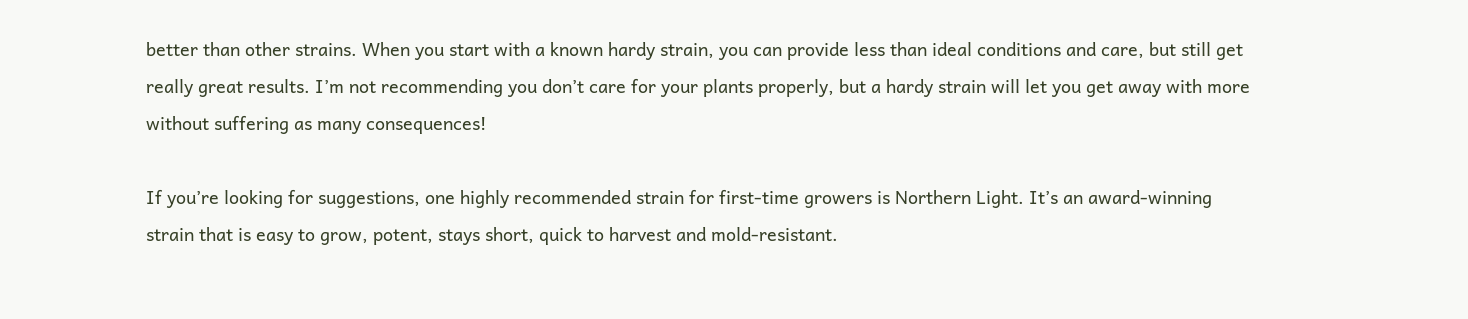better than other strains. When you start with a known hardy strain, you can provide less than ideal conditions and care, but still get really great results. I’m not recommending you don’t care for your plants properly, but a hardy strain will let you get away with more without suffering as many consequences!

If you’re looking for suggestions, one highly recommended strain for first-time growers is Northern Light. It’s an award-winning strain that is easy to grow, potent, stays short, quick to harvest and mold-resistant.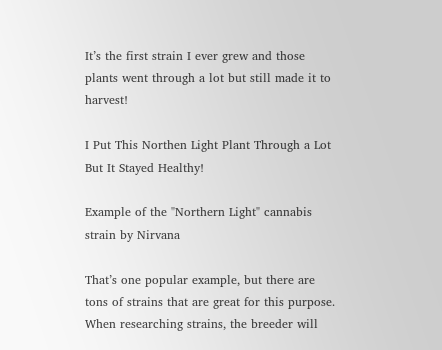It’s the first strain I ever grew and those plants went through a lot but still made it to harvest!

I Put This Northen Light Plant Through a Lot But It Stayed Healthy!

Example of the "Northern Light" cannabis strain by Nirvana

That’s one popular example, but there are tons of strains that are great for this purpose. When researching strains, the breeder will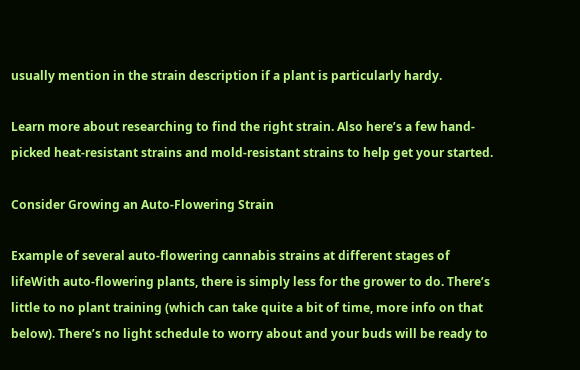usually mention in the strain description if a plant is particularly hardy.

Learn more about researching to find the right strain. Also here’s a few hand-picked heat-resistant strains and mold-resistant strains to help get your started.

Consider Growing an Auto-Flowering Strain

Example of several auto-flowering cannabis strains at different stages of lifeWith auto-flowering plants, there is simply less for the grower to do. There’s little to no plant training (which can take quite a bit of time, more info on that below). There’s no light schedule to worry about and your buds will be ready to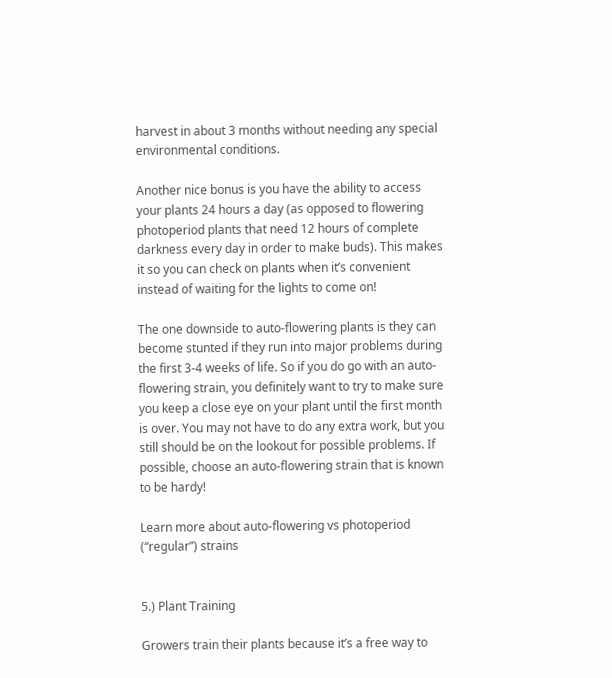harvest in about 3 months without needing any special environmental conditions.

Another nice bonus is you have the ability to access your plants 24 hours a day (as opposed to flowering photoperiod plants that need 12 hours of complete darkness every day in order to make buds). This makes it so you can check on plants when it’s convenient instead of waiting for the lights to come on!

The one downside to auto-flowering plants is they can become stunted if they run into major problems during the first 3-4 weeks of life. So if you do go with an auto-flowering strain, you definitely want to try to make sure you keep a close eye on your plant until the first month is over. You may not have to do any extra work, but you still should be on the lookout for possible problems. If possible, choose an auto-flowering strain that is known to be hardy!

Learn more about auto-flowering vs photoperiod (“regular”) strains


5.) Plant Training

Growers train their plants because it’s a free way to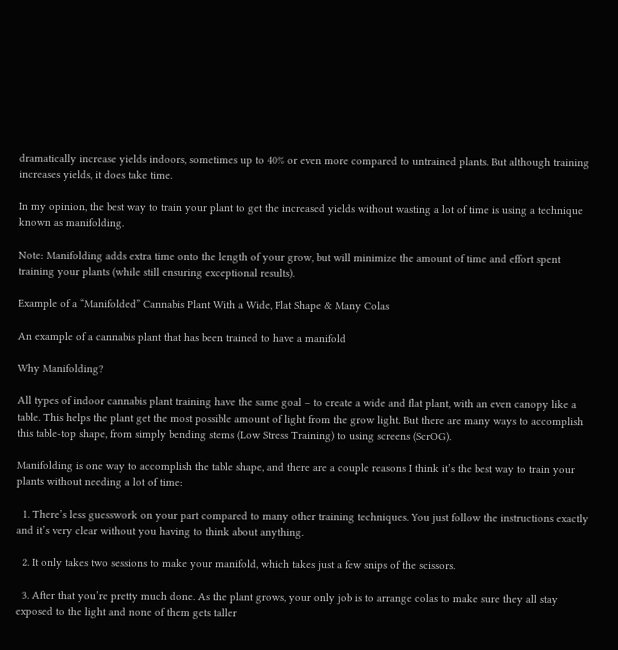dramatically increase yields indoors, sometimes up to 40% or even more compared to untrained plants. But although training increases yields, it does take time.

In my opinion, the best way to train your plant to get the increased yields without wasting a lot of time is using a technique known as manifolding.

Note: Manifolding adds extra time onto the length of your grow, but will minimize the amount of time and effort spent training your plants (while still ensuring exceptional results).

Example of a “Manifolded” Cannabis Plant With a Wide, Flat Shape & Many Colas

An example of a cannabis plant that has been trained to have a manifold

Why Manifolding?

All types of indoor cannabis plant training have the same goal – to create a wide and flat plant, with an even canopy like a table. This helps the plant get the most possible amount of light from the grow light. But there are many ways to accomplish this table-top shape, from simply bending stems (Low Stress Training) to using screens (ScrOG).

Manifolding is one way to accomplish the table shape, and there are a couple reasons I think it’s the best way to train your plants without needing a lot of time:

  1. There’s less guesswork on your part compared to many other training techniques. You just follow the instructions exactly and it’s very clear without you having to think about anything.

  2. It only takes two sessions to make your manifold, which takes just a few snips of the scissors.

  3. After that you’re pretty much done. As the plant grows, your only job is to arrange colas to make sure they all stay exposed to the light and none of them gets taller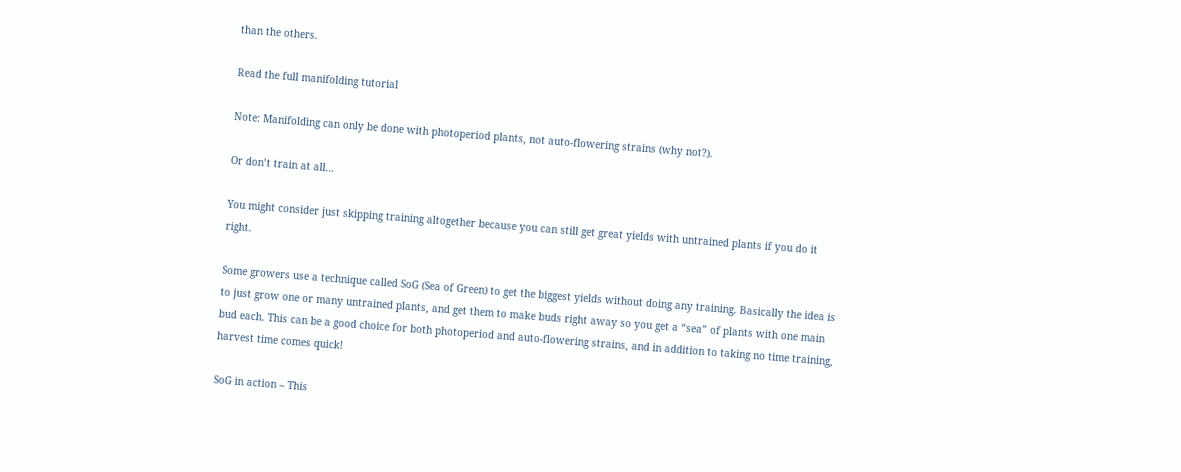than the others.

Read the full manifolding tutorial

Note: Manifolding can only be done with photoperiod plants, not auto-flowering strains (why not?).

Or don’t train at all…

You might consider just skipping training altogether because you can still get great yields with untrained plants if you do it right.

Some growers use a technique called SoG (Sea of Green) to get the biggest yields without doing any training. Basically the idea is to just grow one or many untrained plants, and get them to make buds right away so you get a “sea” of plants with one main bud each. This can be a good choice for both photoperiod and auto-flowering strains, and in addition to taking no time training, harvest time comes quick!

SoG in action – This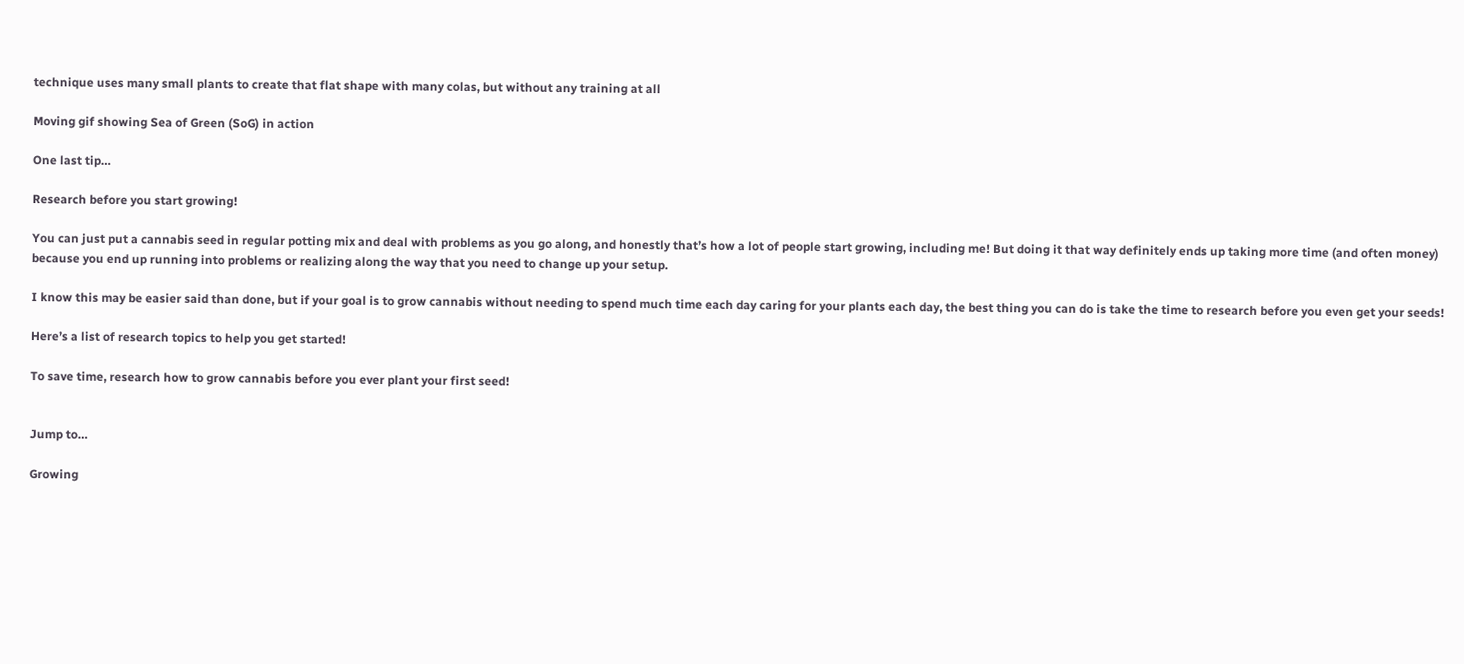technique uses many small plants to create that flat shape with many colas, but without any training at all

Moving gif showing Sea of Green (SoG) in action

One last tip…

Research before you start growing!

You can just put a cannabis seed in regular potting mix and deal with problems as you go along, and honestly that’s how a lot of people start growing, including me! But doing it that way definitely ends up taking more time (and often money) because you end up running into problems or realizing along the way that you need to change up your setup.

I know this may be easier said than done, but if your goal is to grow cannabis without needing to spend much time each day caring for your plants each day, the best thing you can do is take the time to research before you even get your seeds!

Here’s a list of research topics to help you get started!

To save time, research how to grow cannabis before you ever plant your first seed!


Jump to…

Growing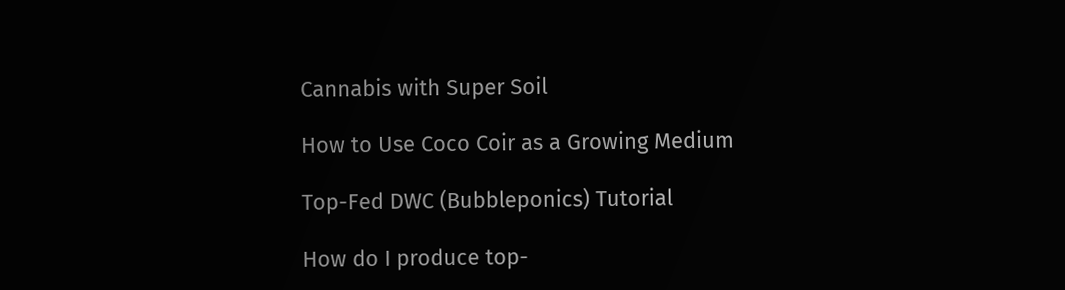Cannabis with Super Soil

How to Use Coco Coir as a Growing Medium

Top-Fed DWC (Bubbleponics) Tutorial

How do I produce top-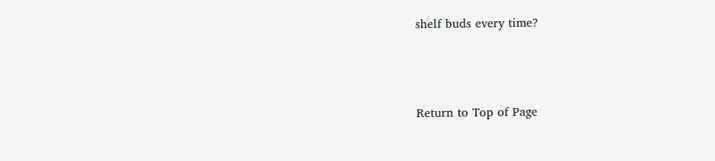shelf buds every time?



Return to Top of Page